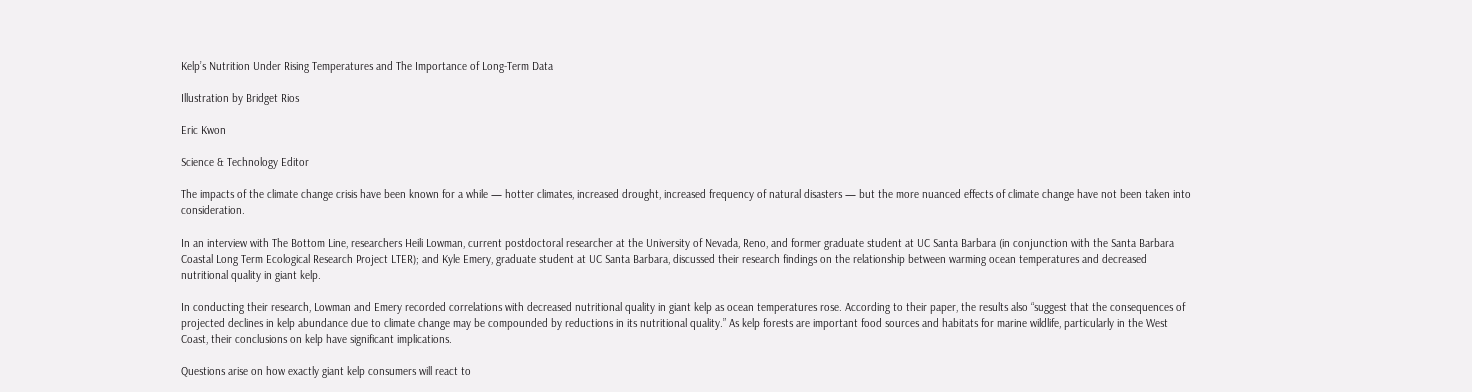Kelp’s Nutrition Under Rising Temperatures and The Importance of Long-Term Data

Illustration by Bridget Rios

Eric Kwon

Science & Technology Editor

The impacts of the climate change crisis have been known for a while — hotter climates, increased drought, increased frequency of natural disasters — but the more nuanced effects of climate change have not been taken into consideration.

In an interview with The Bottom Line, researchers Heili Lowman, current postdoctoral researcher at the University of Nevada, Reno, and former graduate student at UC Santa Barbara (in conjunction with the Santa Barbara Coastal Long Term Ecological Research Project LTER); and Kyle Emery, graduate student at UC Santa Barbara, discussed their research findings on the relationship between warming ocean temperatures and decreased nutritional quality in giant kelp.

In conducting their research, Lowman and Emery recorded correlations with decreased nutritional quality in giant kelp as ocean temperatures rose. According to their paper, the results also “suggest that the consequences of projected declines in kelp abundance due to climate change may be compounded by reductions in its nutritional quality.” As kelp forests are important food sources and habitats for marine wildlife, particularly in the West Coast, their conclusions on kelp have significant implications.

Questions arise on how exactly giant kelp consumers will react to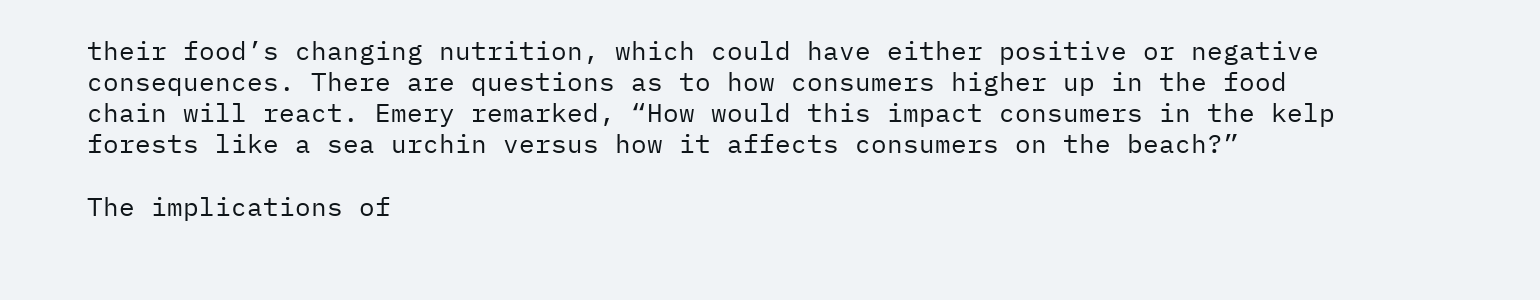their food’s changing nutrition, which could have either positive or negative consequences. There are questions as to how consumers higher up in the food chain will react. Emery remarked, “How would this impact consumers in the kelp forests like a sea urchin versus how it affects consumers on the beach?”

The implications of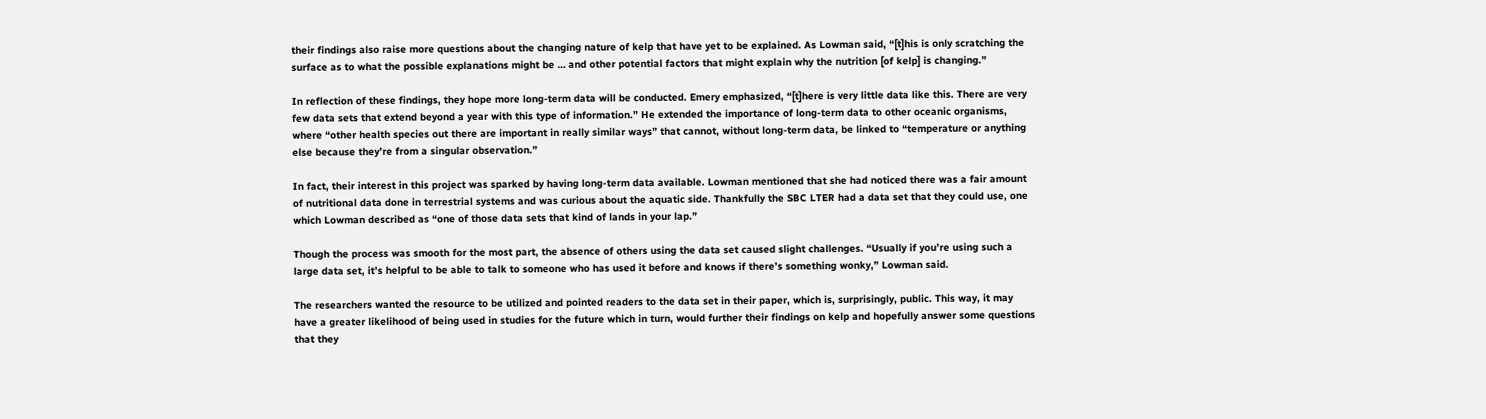their findings also raise more questions about the changing nature of kelp that have yet to be explained. As Lowman said, “[t]his is only scratching the surface as to what the possible explanations might be … and other potential factors that might explain why the nutrition [of kelp] is changing.”

In reflection of these findings, they hope more long-term data will be conducted. Emery emphasized, “[t]here is very little data like this. There are very few data sets that extend beyond a year with this type of information.” He extended the importance of long-term data to other oceanic organisms, where “other health species out there are important in really similar ways” that cannot, without long-term data, be linked to “temperature or anything else because they’re from a singular observation.”

In fact, their interest in this project was sparked by having long-term data available. Lowman mentioned that she had noticed there was a fair amount of nutritional data done in terrestrial systems and was curious about the aquatic side. Thankfully the SBC LTER had a data set that they could use, one which Lowman described as “one of those data sets that kind of lands in your lap.”

Though the process was smooth for the most part, the absence of others using the data set caused slight challenges. “Usually if you’re using such a large data set, it’s helpful to be able to talk to someone who has used it before and knows if there’s something wonky,” Lowman said.

The researchers wanted the resource to be utilized and pointed readers to the data set in their paper, which is, surprisingly, public. This way, it may have a greater likelihood of being used in studies for the future which in turn, would further their findings on kelp and hopefully answer some questions that they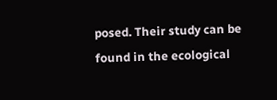posed. Their study can be found in the ecological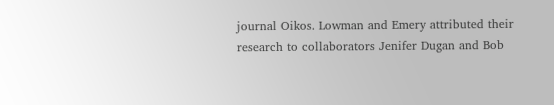journal Oikos. Lowman and Emery attributed their research to collaborators Jenifer Dugan and Bob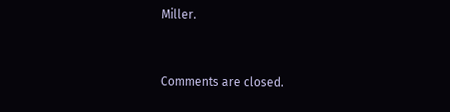Miller.


Comments are closed.